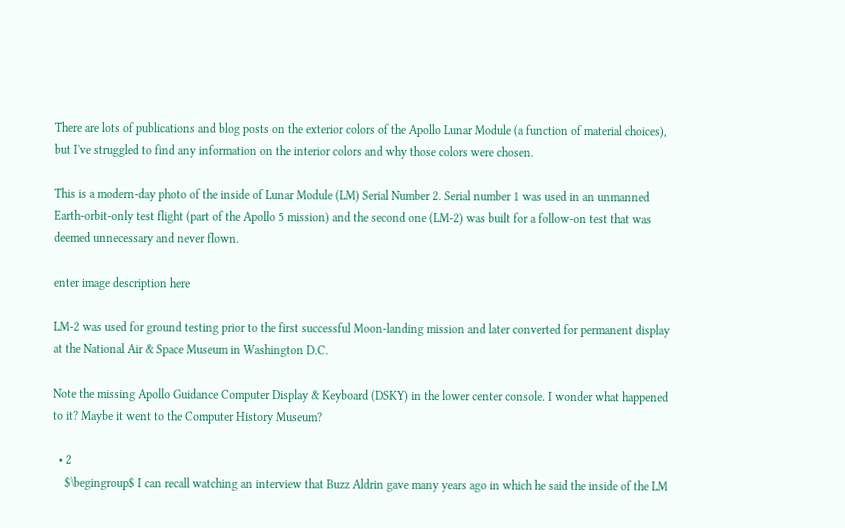There are lots of publications and blog posts on the exterior colors of the Apollo Lunar Module (a function of material choices), but I've struggled to find any information on the interior colors and why those colors were chosen.

This is a modern-day photo of the inside of Lunar Module (LM) Serial Number 2. Serial number 1 was used in an unmanned Earth-orbit-only test flight (part of the Apollo 5 mission) and the second one (LM-2) was built for a follow-on test that was deemed unnecessary and never flown.

enter image description here

LM-2 was used for ground testing prior to the first successful Moon-landing mission and later converted for permanent display at the National Air & Space Museum in Washington D.C.

Note the missing Apollo Guidance Computer Display & Keyboard (DSKY) in the lower center console. I wonder what happened to it? Maybe it went to the Computer History Museum?

  • 2
    $\begingroup$ I can recall watching an interview that Buzz Aldrin gave many years ago in which he said the inside of the LM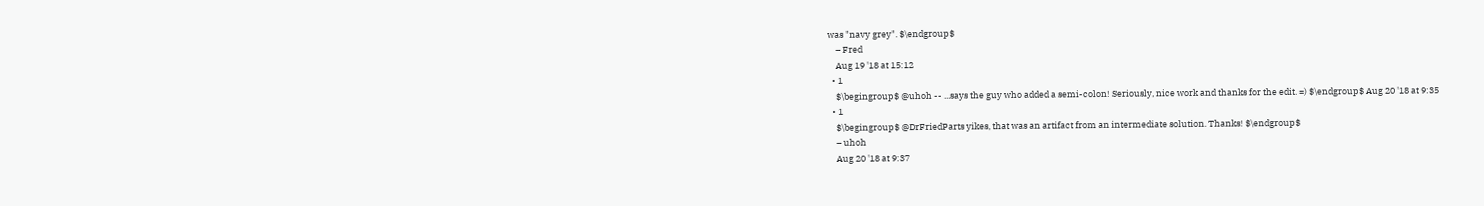was "navy grey". $\endgroup$
    – Fred
    Aug 19 '18 at 15:12
  • 1
    $\begingroup$ @uhoh -- ...says the guy who added a semi-colon! Seriously, nice work and thanks for the edit. =) $\endgroup$ Aug 20 '18 at 9:35
  • 1
    $\begingroup$ @DrFriedParts yikes, that was an artifact from an intermediate solution. Thanks! $\endgroup$
    – uhoh
    Aug 20 '18 at 9:37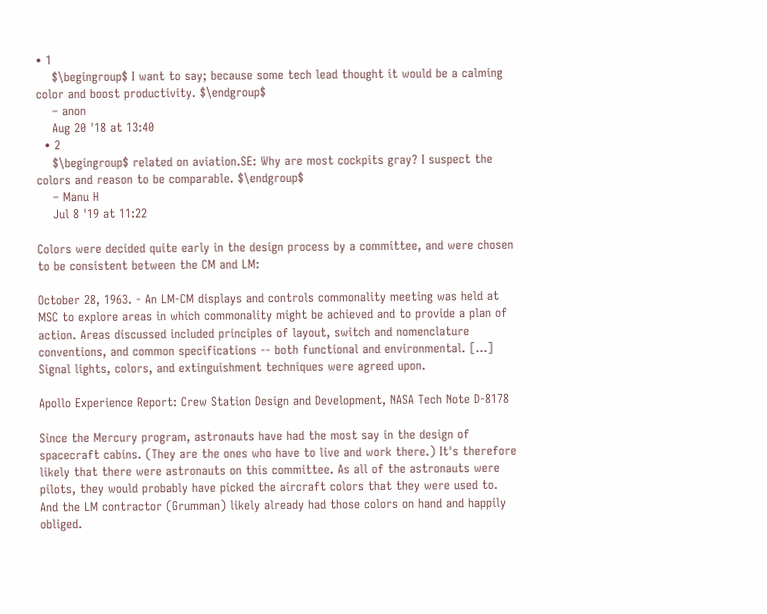• 1
    $\begingroup$ I want to say; because some tech lead thought it would be a calming color and boost productivity. $\endgroup$
    – anon
    Aug 20 '18 at 13:40
  • 2
    $\begingroup$ related on aviation.SE: Why are most cockpits gray? I suspect the colors and reason to be comparable. $\endgroup$
    – Manu H
    Jul 8 '19 at 11:22

Colors were decided quite early in the design process by a committee, and were chosen to be consistent between the CM and LM:

October 28, 1963. - An LM-CM displays and controls commonality meeting was held at MSC to explore areas in which commonality might be achieved and to provide a plan of action. Areas discussed included principles of layout, switch and nomenclature conventions, and common specifications -- both functional and environmental. [...] Signal lights, colors, and extinguishment techniques were agreed upon.

Apollo Experience Report: Crew Station Design and Development, NASA Tech Note D-8178

Since the Mercury program, astronauts have had the most say in the design of spacecraft cabins. (They are the ones who have to live and work there.) It's therefore likely that there were astronauts on this committee. As all of the astronauts were pilots, they would probably have picked the aircraft colors that they were used to. And the LM contractor (Grumman) likely already had those colors on hand and happily obliged.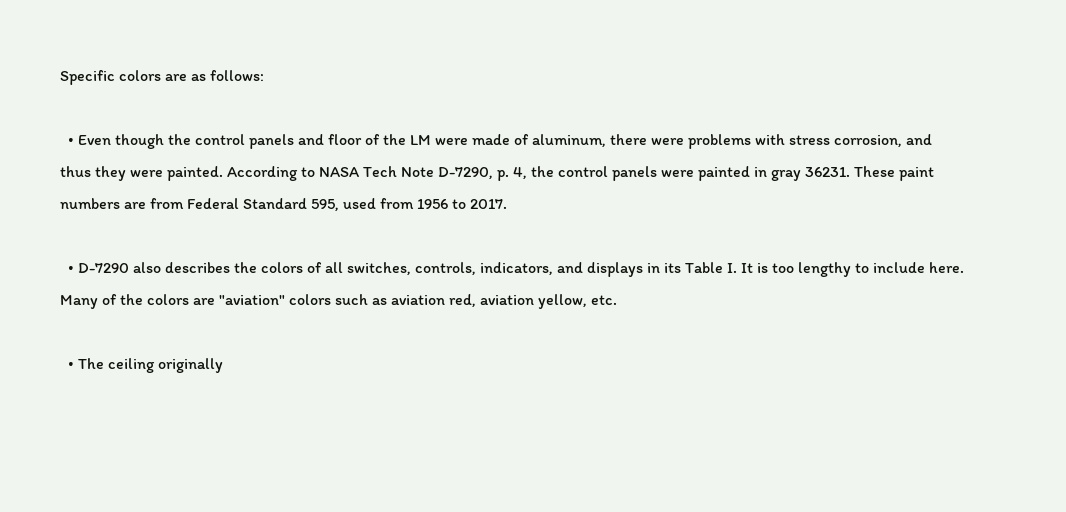Specific colors are as follows:

  • Even though the control panels and floor of the LM were made of aluminum, there were problems with stress corrosion, and thus they were painted. According to NASA Tech Note D-7290, p. 4, the control panels were painted in gray 36231. These paint numbers are from Federal Standard 595, used from 1956 to 2017.

  • D-7290 also describes the colors of all switches, controls, indicators, and displays in its Table I. It is too lengthy to include here. Many of the colors are "aviation" colors such as aviation red, aviation yellow, etc.

  • The ceiling originally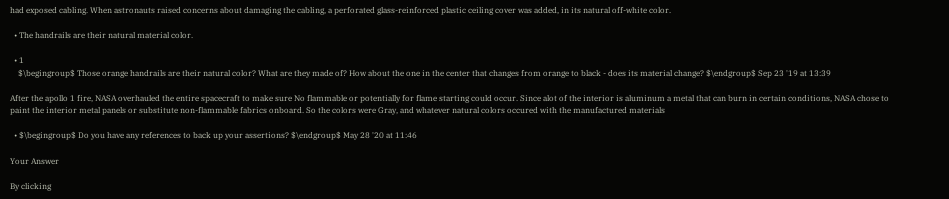had exposed cabling. When astronauts raised concerns about damaging the cabling, a perforated glass-reinforced plastic ceiling cover was added, in its natural off-white color.

  • The handrails are their natural material color.

  • 1
    $\begingroup$ Those orange handrails are their natural color? What are they made of? How about the one in the center that changes from orange to black - does its material change? $\endgroup$ Sep 23 '19 at 13:39

After the apollo 1 fire, NASA overhauled the entire spacecraft to make sure No flammable or potentially for flame starting could occur. Since alot of the interior is aluminum a metal that can burn in certain conditions, NASA chose to paint the interior metal panels or substitute non-flammable fabrics onboard. So the colors were Gray, and whatever natural colors occured with the manufactured materials

  • $\begingroup$ Do you have any references to back up your assertions? $\endgroup$ May 28 '20 at 11:46

Your Answer

By clicking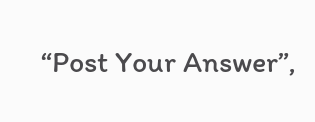“Post Your Answer”,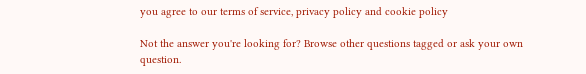you agree to our terms of service, privacy policy and cookie policy

Not the answer you're looking for? Browse other questions tagged or ask your own question.